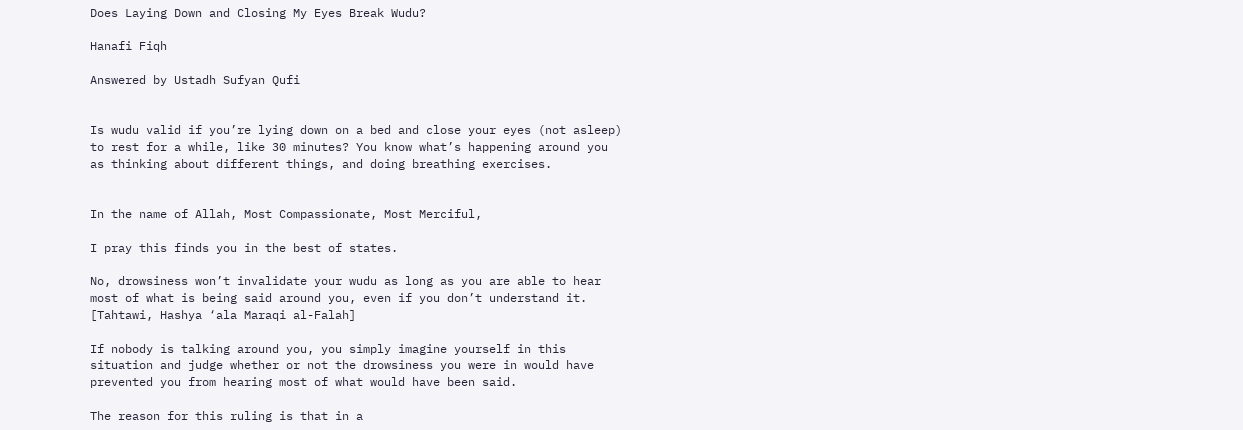Does Laying Down and Closing My Eyes Break Wudu?

Hanafi Fiqh

Answered by Ustadh Sufyan Qufi


Is wudu valid if you’re lying down on a bed and close your eyes (not asleep) to rest for a while, like 30 minutes? You know what’s happening around you as thinking about different things, and doing breathing exercises.


In the name of Allah, Most Compassionate, Most Merciful,

I pray this finds you in the best of states.

No, drowsiness won’t invalidate your wudu as long as you are able to hear most of what is being said around you, even if you don’t understand it. [Tahtawi, Hashya ‘ala Maraqi al-Falah]

If nobody is talking around you, you simply imagine yourself in this situation and judge whether or not the drowsiness you were in would have prevented you from hearing most of what would have been said.

The reason for this ruling is that in a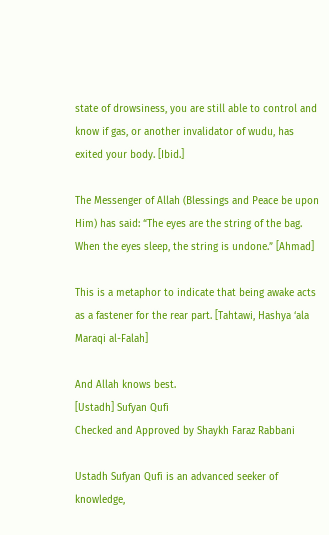state of drowsiness, you are still able to control and know if gas, or another invalidator of wudu, has exited your body. [Ibid.]

The Messenger of Allah (Blessings and Peace be upon Him) has said: “The eyes are the string of the bag. When the eyes sleep, the string is undone.” [Ahmad]

This is a metaphor to indicate that being awake acts as a fastener for the rear part. [Tahtawi, Hashya ‘ala Maraqi al-Falah]

And Allah knows best.
[Ustadh] Sufyan Qufi
Checked and Approved by Shaykh Faraz Rabbani

Ustadh Sufyan Qufi is an advanced seeker of knowledge,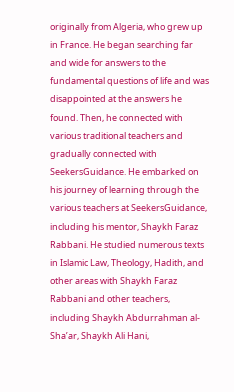originally from Algeria, who grew up in France. He began searching far and wide for answers to the fundamental questions of life and was disappointed at the answers he found. Then, he connected with various traditional teachers and gradually connected with SeekersGuidance. He embarked on his journey of learning through the various teachers at SeekersGuidance, including his mentor, Shaykh Faraz Rabbani. He studied numerous texts in Islamic Law, Theology, Hadith, and other areas with Shaykh Faraz Rabbani and other teachers, including Shaykh Abdurrahman al-Sha’ar, Shaykh Ali Hani,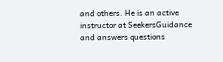and others. He is an active instructor at SeekersGuidance and answers questions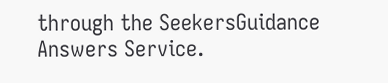through the SeekersGuidance Answers Service.